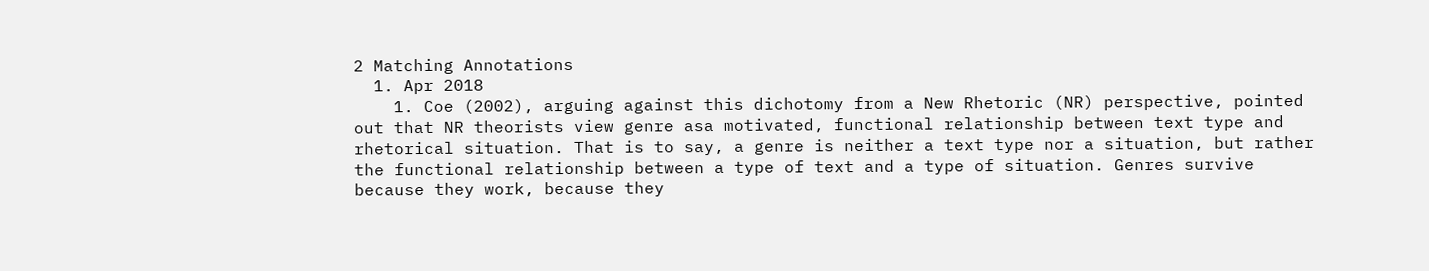2 Matching Annotations
  1. Apr 2018
    1. Coe (2002), arguing against this dichotomy from a New Rhetoric (NR) perspective, pointed out that NR theorists view genre asa motivated, functional relationship between text type and rhetorical situation. That is to say, a genre is neither a text type nor a situation, but rather the functional relationship between a type of text and a type of situation. Genres survive because they work, because they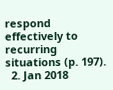respond effectively to recurring situations (p. 197).
  2. Jan 2018